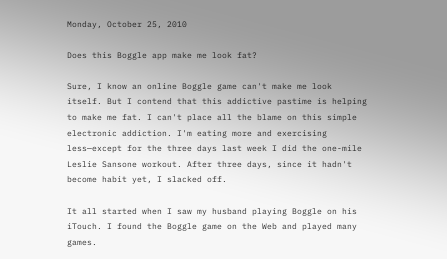Monday, October 25, 2010

Does this Boggle app make me look fat?

Sure, I know an online Boggle game can't make me look itself. But I contend that this addictive pastime is helping to make me fat. I can't place all the blame on this simple electronic addiction. I'm eating more and exercising less—except for the three days last week I did the one-mile Leslie Sansone workout. After three days, since it hadn't become habit yet, I slacked off.

It all started when I saw my husband playing Boggle on his iTouch. I found the Boggle game on the Web and played many games.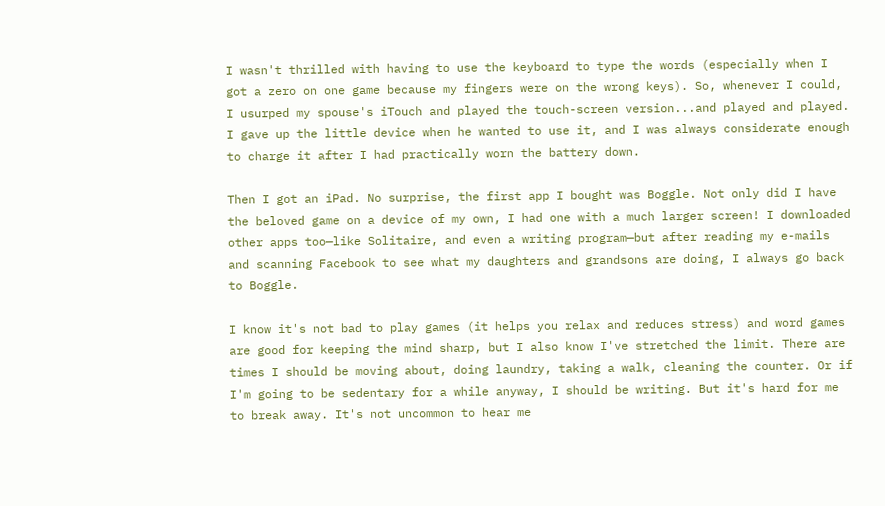I wasn't thrilled with having to use the keyboard to type the words (especially when I got a zero on one game because my fingers were on the wrong keys). So, whenever I could, I usurped my spouse's iTouch and played the touch-screen version...and played and played. I gave up the little device when he wanted to use it, and I was always considerate enough to charge it after I had practically worn the battery down.

Then I got an iPad. No surprise, the first app I bought was Boggle. Not only did I have the beloved game on a device of my own, I had one with a much larger screen! I downloaded other apps too—like Solitaire, and even a writing program—but after reading my e-mails and scanning Facebook to see what my daughters and grandsons are doing, I always go back to Boggle.

I know it's not bad to play games (it helps you relax and reduces stress) and word games are good for keeping the mind sharp, but I also know I've stretched the limit. There are times I should be moving about, doing laundry, taking a walk, cleaning the counter. Or if I'm going to be sedentary for a while anyway, I should be writing. But it's hard for me to break away. It's not uncommon to hear me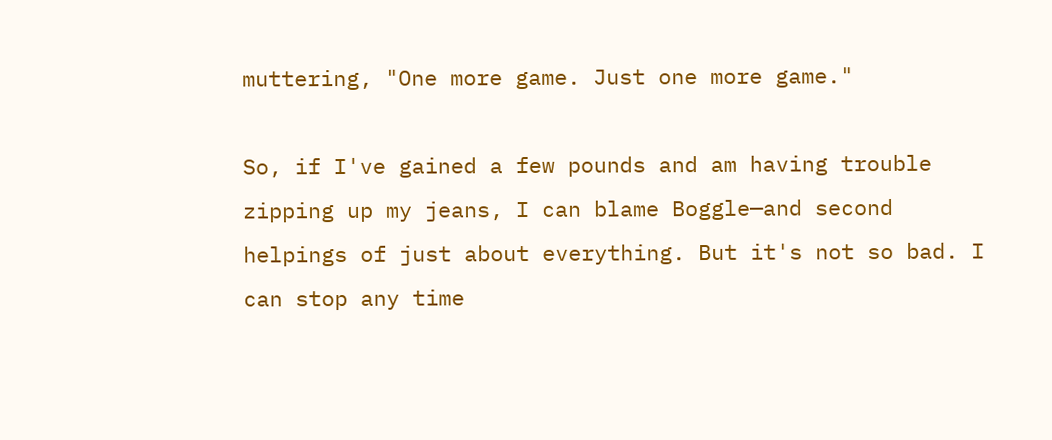muttering, "One more game. Just one more game."

So, if I've gained a few pounds and am having trouble zipping up my jeans, I can blame Boggle—and second helpings of just about everything. But it's not so bad. I can stop any time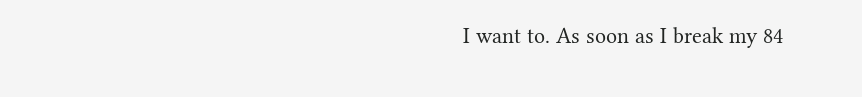I want to. As soon as I break my 84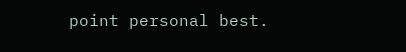point personal best.